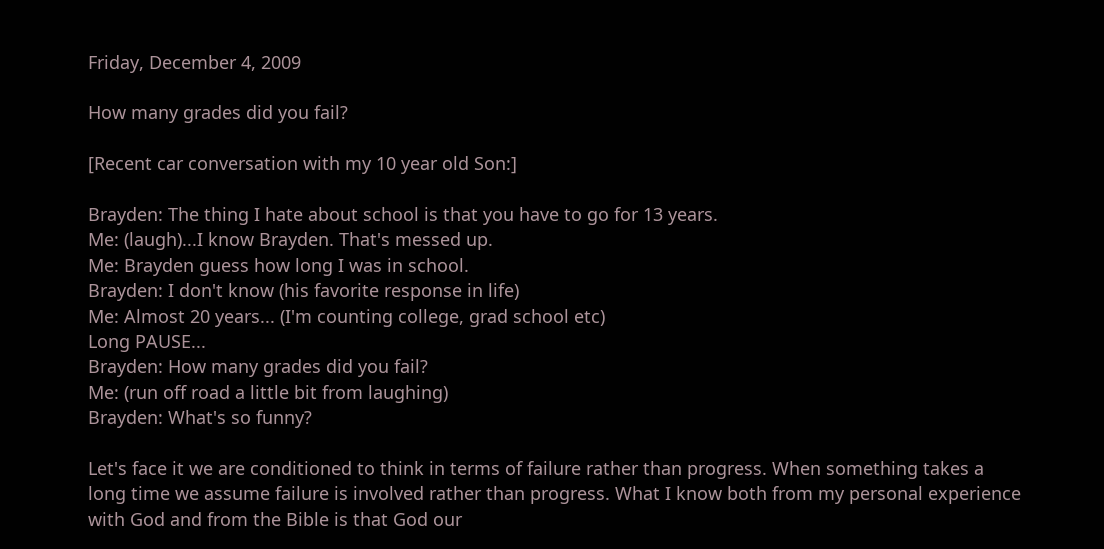Friday, December 4, 2009

How many grades did you fail?

[Recent car conversation with my 10 year old Son:]

Brayden: The thing I hate about school is that you have to go for 13 years.
Me: (laugh)...I know Brayden. That's messed up.
Me: Brayden guess how long I was in school.
Brayden: I don't know (his favorite response in life)
Me: Almost 20 years... (I'm counting college, grad school etc)
Long PAUSE...
Brayden: How many grades did you fail?
Me: (run off road a little bit from laughing)
Brayden: What's so funny?

Let's face it we are conditioned to think in terms of failure rather than progress. When something takes a long time we assume failure is involved rather than progress. What I know both from my personal experience with God and from the Bible is that God our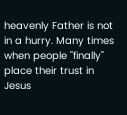heavenly Father is not in a hurry. Many times when people "finally" place their trust in Jesus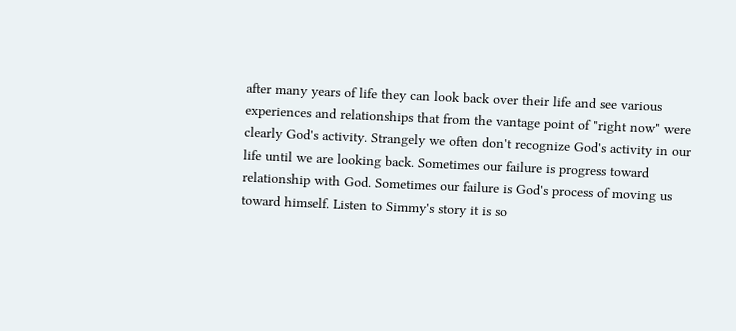after many years of life they can look back over their life and see various experiences and relationships that from the vantage point of "right now" were clearly God's activity. Strangely we often don't recognize God's activity in our life until we are looking back. Sometimes our failure is progress toward relationship with God. Sometimes our failure is God's process of moving us toward himself. Listen to Simmy's story it is so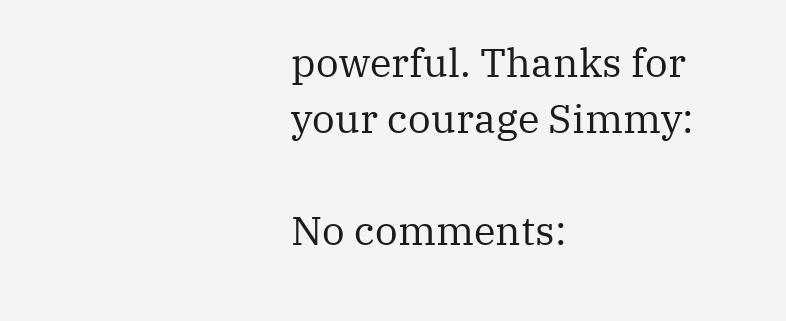powerful. Thanks for your courage Simmy:

No comments: